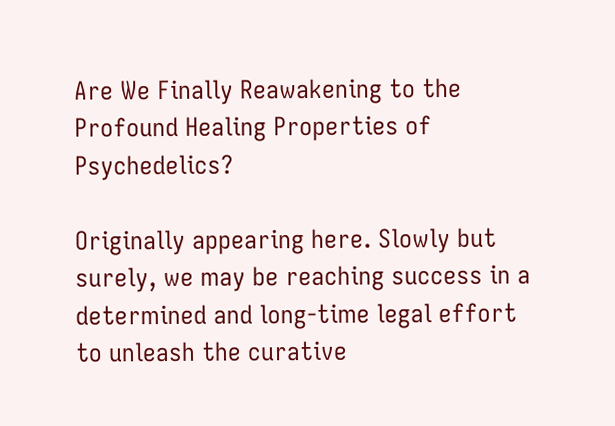Are We Finally Reawakening to the Profound Healing Properties of Psychedelics?

Originally appearing here. Slowly but surely, we may be reaching success in a determined and long-time legal effort to unleash the curative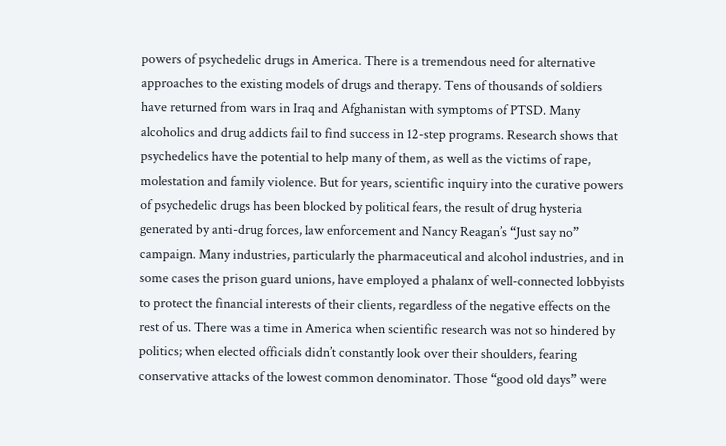powers of psychedelic drugs in America. There is a tremendous need for alternative approaches to the existing models of drugs and therapy. Tens of thousands of soldiers have returned from wars in Iraq and Afghanistan with symptoms of PTSD. Many alcoholics and drug addicts fail to find success in 12-step programs. Research shows that psychedelics have the potential to help many of them, as well as the victims of rape, molestation and family violence. But for years, scientific inquiry into the curative powers of psychedelic drugs has been blocked by political fears, the result of drug hysteria generated by anti-drug forces, law enforcement and Nancy Reagan’s “Just say no” campaign. Many industries, particularly the pharmaceutical and alcohol industries, and in some cases the prison guard unions, have employed a phalanx of well-connected lobbyists to protect the financial interests of their clients, regardless of the negative effects on the rest of us. There was a time in America when scientific research was not so hindered by politics; when elected officials didn’t constantly look over their shoulders, fearing conservative attacks of the lowest common denominator. Those “good old days” were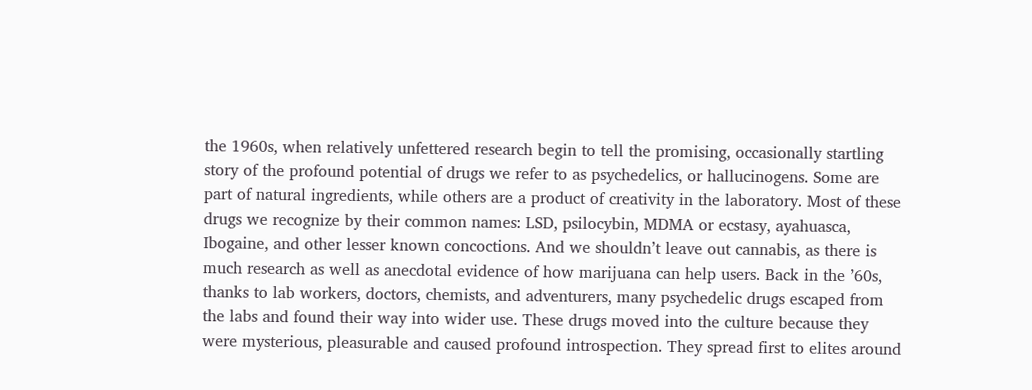the 1960s, when relatively unfettered research begin to tell the promising, occasionally startling story of the profound potential of drugs we refer to as psychedelics, or hallucinogens. Some are part of natural ingredients, while others are a product of creativity in the laboratory. Most of these drugs we recognize by their common names: LSD, psilocybin, MDMA or ecstasy, ayahuasca, Ibogaine, and other lesser known concoctions. And we shouldn’t leave out cannabis, as there is much research as well as anecdotal evidence of how marijuana can help users. Back in the ’60s, thanks to lab workers, doctors, chemists, and adventurers, many psychedelic drugs escaped from the labs and found their way into wider use. These drugs moved into the culture because they were mysterious, pleasurable and caused profound introspection. They spread first to elites around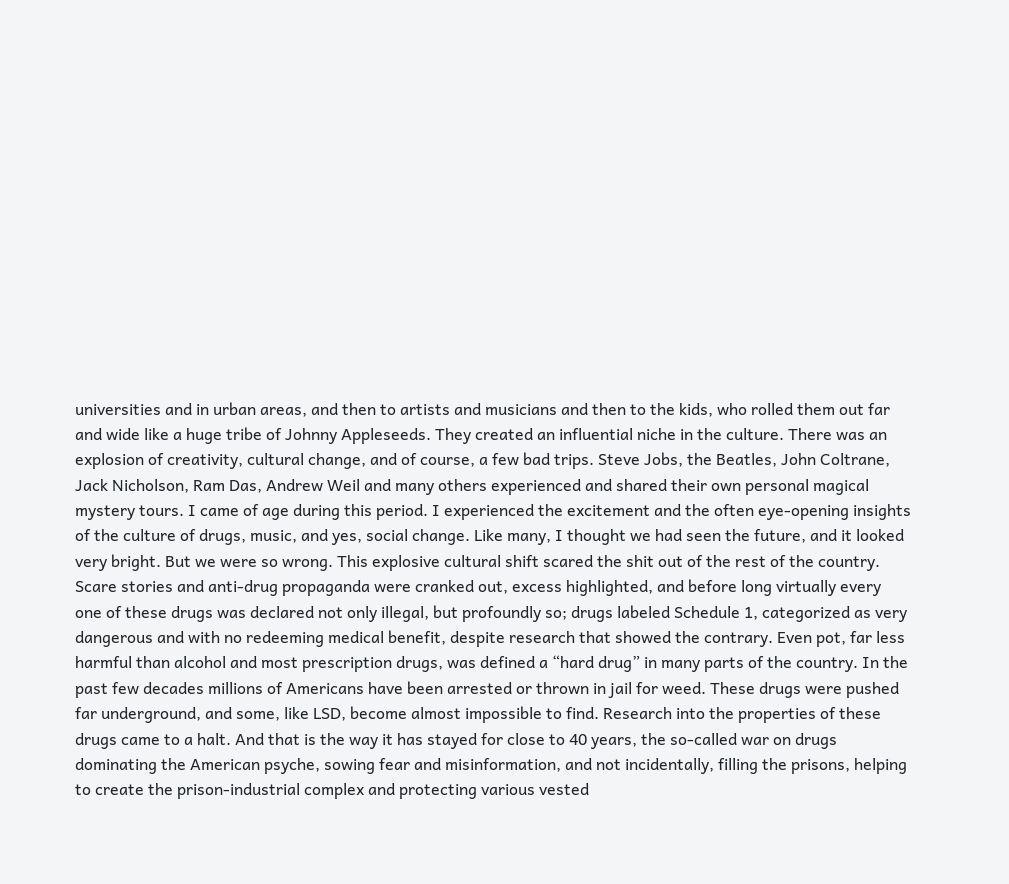universities and in urban areas, and then to artists and musicians and then to the kids, who rolled them out far and wide like a huge tribe of Johnny Appleseeds. They created an influential niche in the culture. There was an explosion of creativity, cultural change, and of course, a few bad trips. Steve Jobs, the Beatles, John Coltrane, Jack Nicholson, Ram Das, Andrew Weil and many others experienced and shared their own personal magical mystery tours. I came of age during this period. I experienced the excitement and the often eye-opening insights of the culture of drugs, music, and yes, social change. Like many, I thought we had seen the future, and it looked very bright. But we were so wrong. This explosive cultural shift scared the shit out of the rest of the country. Scare stories and anti-drug propaganda were cranked out, excess highlighted, and before long virtually every one of these drugs was declared not only illegal, but profoundly so; drugs labeled Schedule 1, categorized as very dangerous and with no redeeming medical benefit, despite research that showed the contrary. Even pot, far less harmful than alcohol and most prescription drugs, was defined a “hard drug” in many parts of the country. In the past few decades millions of Americans have been arrested or thrown in jail for weed. These drugs were pushed far underground, and some, like LSD, become almost impossible to find. Research into the properties of these drugs came to a halt. And that is the way it has stayed for close to 40 years, the so-called war on drugs dominating the American psyche, sowing fear and misinformation, and not incidentally, filling the prisons, helping to create the prison-industrial complex and protecting various vested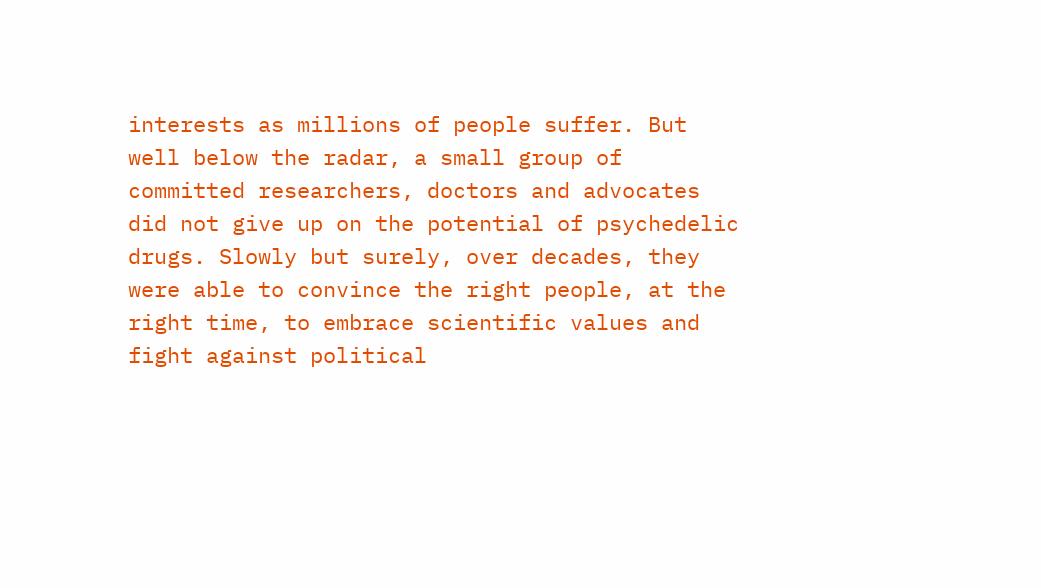interests as millions of people suffer. But well below the radar, a small group of committed researchers, doctors and advocates did not give up on the potential of psychedelic drugs. Slowly but surely, over decades, they were able to convince the right people, at the right time, to embrace scientific values and fight against political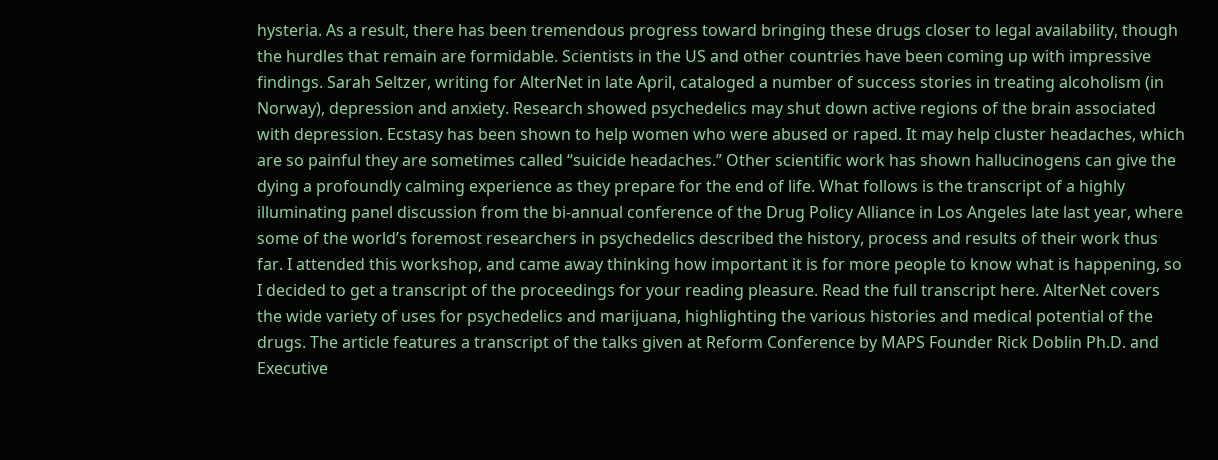hysteria. As a result, there has been tremendous progress toward bringing these drugs closer to legal availability, though the hurdles that remain are formidable. Scientists in the US and other countries have been coming up with impressive findings. Sarah Seltzer, writing for AlterNet in late April, cataloged a number of success stories in treating alcoholism (in Norway), depression and anxiety. Research showed psychedelics may shut down active regions of the brain associated with depression. Ecstasy has been shown to help women who were abused or raped. It may help cluster headaches, which are so painful they are sometimes called “suicide headaches.” Other scientific work has shown hallucinogens can give the dying a profoundly calming experience as they prepare for the end of life. What follows is the transcript of a highly illuminating panel discussion from the bi-annual conference of the Drug Policy Alliance in Los Angeles late last year, where some of the world’s foremost researchers in psychedelics described the history, process and results of their work thus far. I attended this workshop, and came away thinking how important it is for more people to know what is happening, so I decided to get a transcript of the proceedings for your reading pleasure. Read the full transcript here. AlterNet covers the wide variety of uses for psychedelics and marijuana, highlighting the various histories and medical potential of the drugs. The article features a transcript of the talks given at Reform Conference by MAPS Founder Rick Doblin Ph.D. and Executive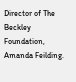Director of The Beckley Foundation, Amanda Feilding.